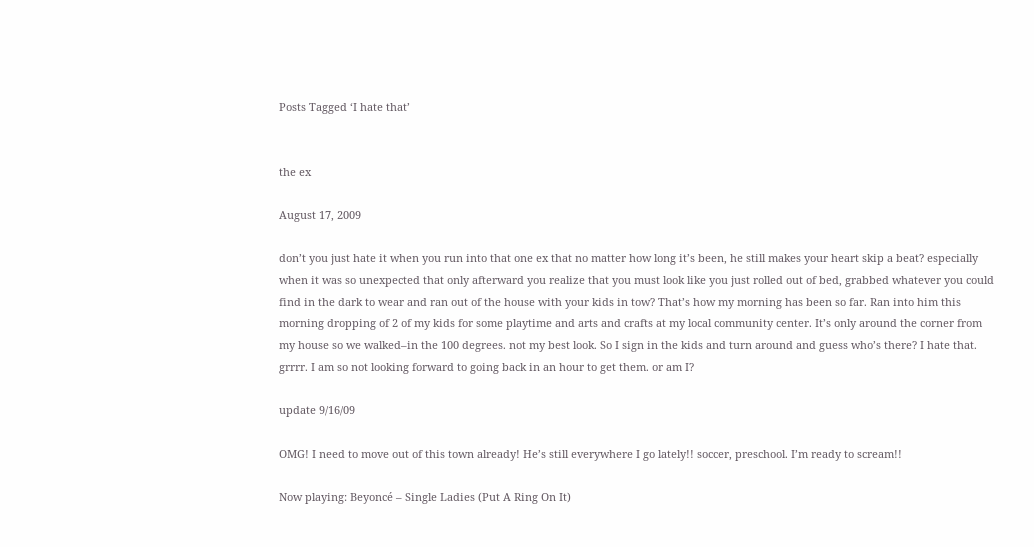Posts Tagged ‘I hate that’


the ex

August 17, 2009

don’t you just hate it when you run into that one ex that no matter how long it’s been, he still makes your heart skip a beat? especially when it was so unexpected that only afterward you realize that you must look like you just rolled out of bed, grabbed whatever you could find in the dark to wear and ran out of the house with your kids in tow? That’s how my morning has been so far. Ran into him this morning dropping of 2 of my kids for some playtime and arts and crafts at my local community center. It’s only around the corner from my house so we walked–in the 100 degrees. not my best look. So I sign in the kids and turn around and guess who’s there? I hate that. grrrr. I am so not looking forward to going back in an hour to get them. or am I?

update 9/16/09

OMG! I need to move out of this town already! He’s still everywhere I go lately!! soccer, preschool. I’m ready to scream!!

Now playing: Beyoncé – Single Ladies (Put A Ring On It)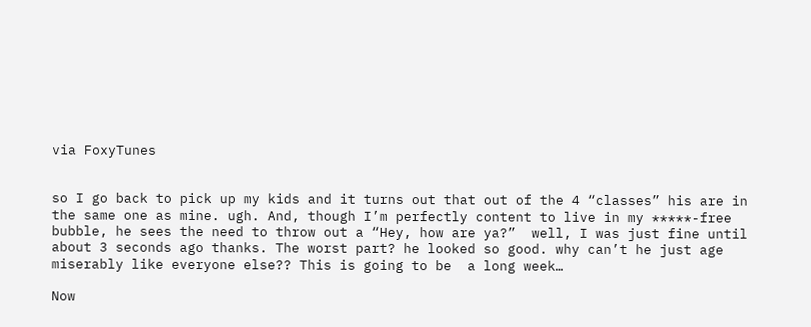via FoxyTunes


so I go back to pick up my kids and it turns out that out of the 4 “classes” his are in the same one as mine. ugh. And, though I’m perfectly content to live in my *****-free bubble, he sees the need to throw out a “Hey, how are ya?”  well, I was just fine until about 3 seconds ago thanks. The worst part? he looked so good. why can’t he just age miserably like everyone else?? This is going to be  a long week…

Now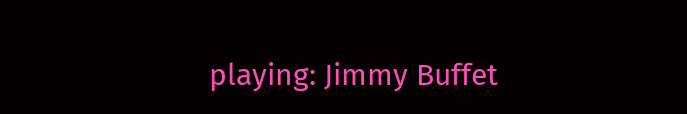playing: Jimmy Buffet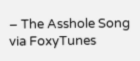– The Asshole Song
via FoxyTunes